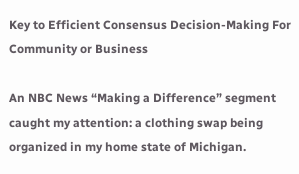Key to Efficient Consensus Decision-Making For Community or Business

An NBC News “Making a Difference” segment caught my attention: a clothing swap being organized in my home state of Michigan.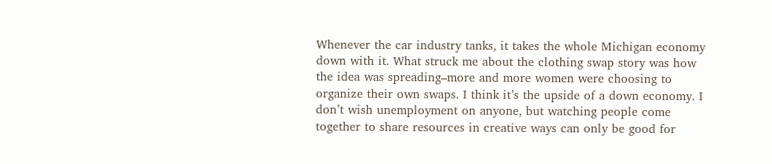Whenever the car industry tanks, it takes the whole Michigan economy down with it. What struck me about the clothing swap story was how the idea was spreading–more and more women were choosing to organize their own swaps. I think it’s the upside of a down economy. I don’t wish unemployment on anyone, but watching people come together to share resources in creative ways can only be good for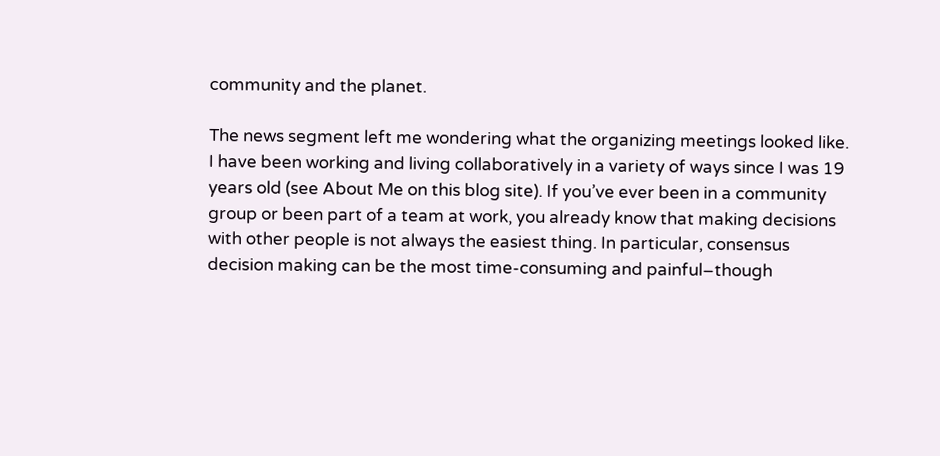community and the planet.

The news segment left me wondering what the organizing meetings looked like. I have been working and living collaboratively in a variety of ways since I was 19 years old (see About Me on this blog site). If you’ve ever been in a community group or been part of a team at work, you already know that making decisions with other people is not always the easiest thing. In particular, consensus decision making can be the most time-consuming and painful–though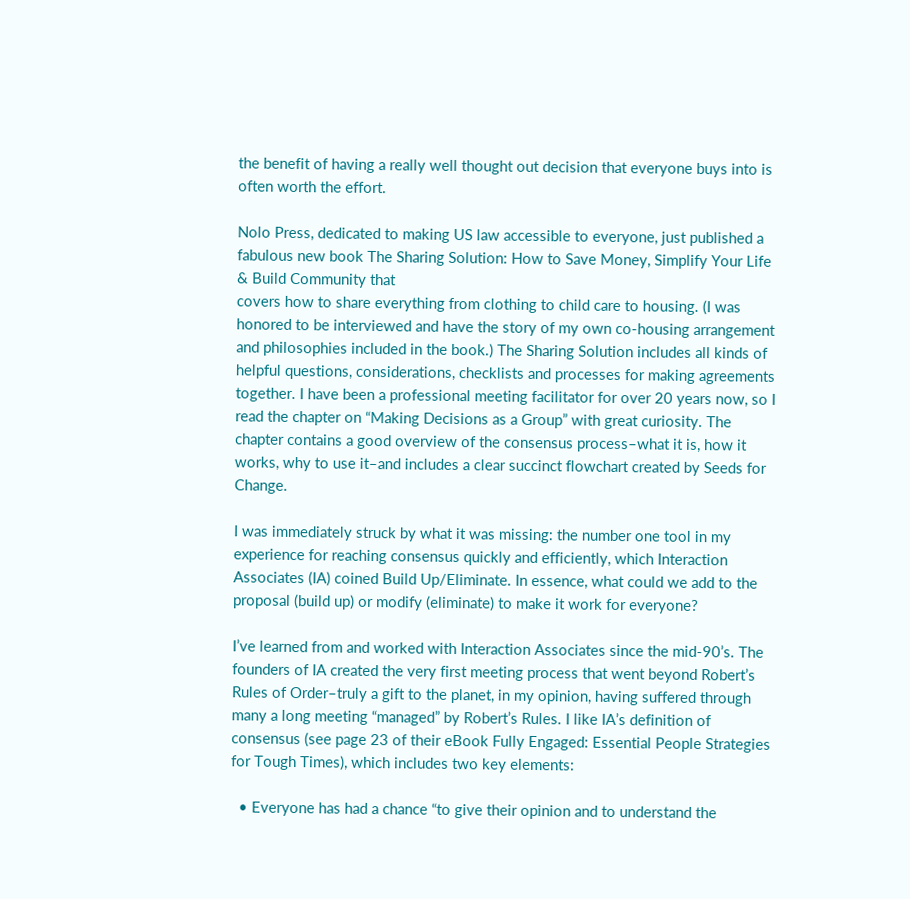the benefit of having a really well thought out decision that everyone buys into is often worth the effort.

Nolo Press, dedicated to making US law accessible to everyone, just published a fabulous new book The Sharing Solution: How to Save Money, Simplify Your Life & Build Community that
covers how to share everything from clothing to child care to housing. (I was honored to be interviewed and have the story of my own co-housing arrangement and philosophies included in the book.) The Sharing Solution includes all kinds of helpful questions, considerations, checklists and processes for making agreements together. I have been a professional meeting facilitator for over 20 years now, so I read the chapter on “Making Decisions as a Group” with great curiosity. The chapter contains a good overview of the consensus process–what it is, how it works, why to use it–and includes a clear succinct flowchart created by Seeds for Change.

I was immediately struck by what it was missing: the number one tool in my experience for reaching consensus quickly and efficiently, which Interaction Associates (IA) coined Build Up/Eliminate. In essence, what could we add to the proposal (build up) or modify (eliminate) to make it work for everyone?

I’ve learned from and worked with Interaction Associates since the mid-90’s. The founders of IA created the very first meeting process that went beyond Robert’s Rules of Order–truly a gift to the planet, in my opinion, having suffered through many a long meeting “managed” by Robert’s Rules. I like IA’s definition of consensus (see page 23 of their eBook Fully Engaged: Essential People Strategies for Tough Times), which includes two key elements:

  • Everyone has had a chance “to give their opinion and to understand the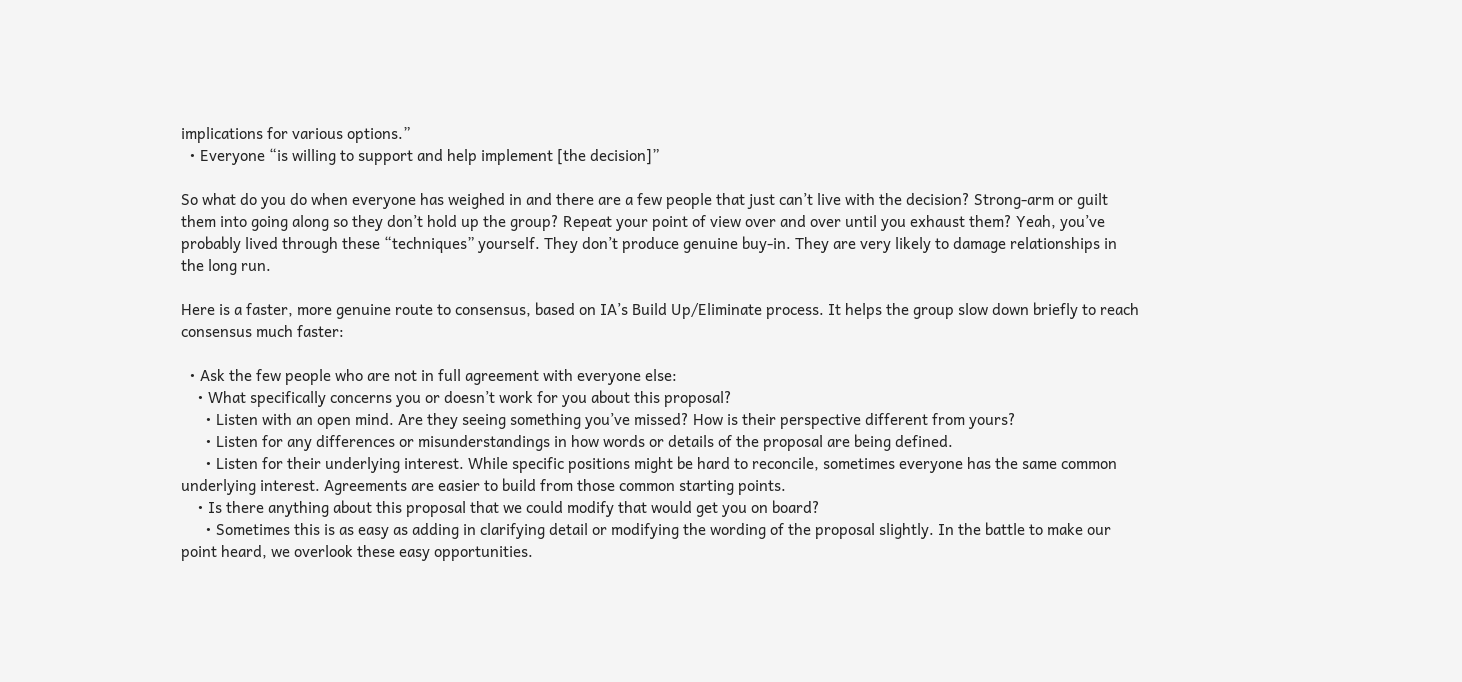implications for various options.”
  • Everyone “is willing to support and help implement [the decision]”

So what do you do when everyone has weighed in and there are a few people that just can’t live with the decision? Strong-arm or guilt them into going along so they don’t hold up the group? Repeat your point of view over and over until you exhaust them? Yeah, you’ve probably lived through these “techniques” yourself. They don’t produce genuine buy-in. They are very likely to damage relationships in the long run.

Here is a faster, more genuine route to consensus, based on IA’s Build Up/Eliminate process. It helps the group slow down briefly to reach consensus much faster:

  • Ask the few people who are not in full agreement with everyone else:
    • What specifically concerns you or doesn’t work for you about this proposal?
      • Listen with an open mind. Are they seeing something you’ve missed? How is their perspective different from yours?
      • Listen for any differences or misunderstandings in how words or details of the proposal are being defined.
      • Listen for their underlying interest. While specific positions might be hard to reconcile, sometimes everyone has the same common underlying interest. Agreements are easier to build from those common starting points.
    • Is there anything about this proposal that we could modify that would get you on board?
      • Sometimes this is as easy as adding in clarifying detail or modifying the wording of the proposal slightly. In the battle to make our point heard, we overlook these easy opportunities.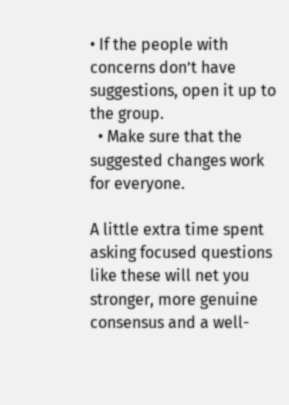• If the people with concerns don’t have suggestions, open it up to the group.
  • Make sure that the suggested changes work for everyone.

A little extra time spent asking focused questions like these will net you stronger, more genuine consensus and a well-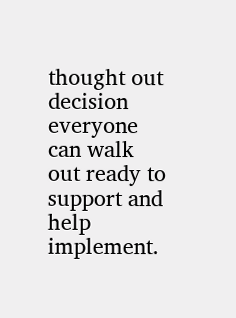thought out decision everyone can walk out ready to support and help implement.